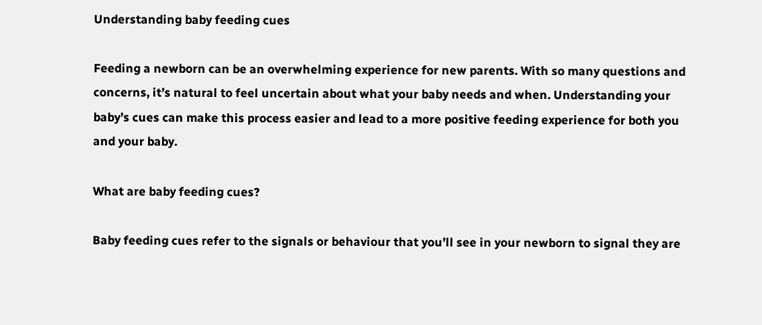Understanding baby feeding cues

Feeding a newborn can be an overwhelming experience for new parents. With so many questions and concerns, it’s natural to feel uncertain about what your baby needs and when. Understanding your baby’s cues can make this process easier and lead to a more positive feeding experience for both you and your baby.

What are baby feeding cues?

Baby feeding cues refer to the signals or behaviour that you’ll see in your newborn to signal they are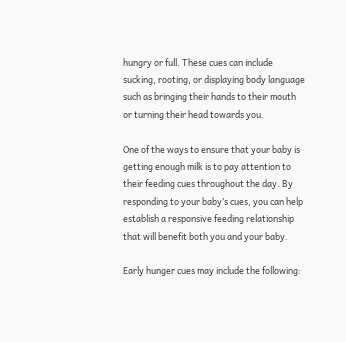hungry or full. These cues can include sucking, rooting, or displaying body language such as bringing their hands to their mouth or turning their head towards you.

One of the ways to ensure that your baby is getting enough milk is to pay attention to their feeding cues throughout the day. By responding to your baby’s cues, you can help establish a responsive feeding relationship that will benefit both you and your baby.

Early hunger cues may include the following: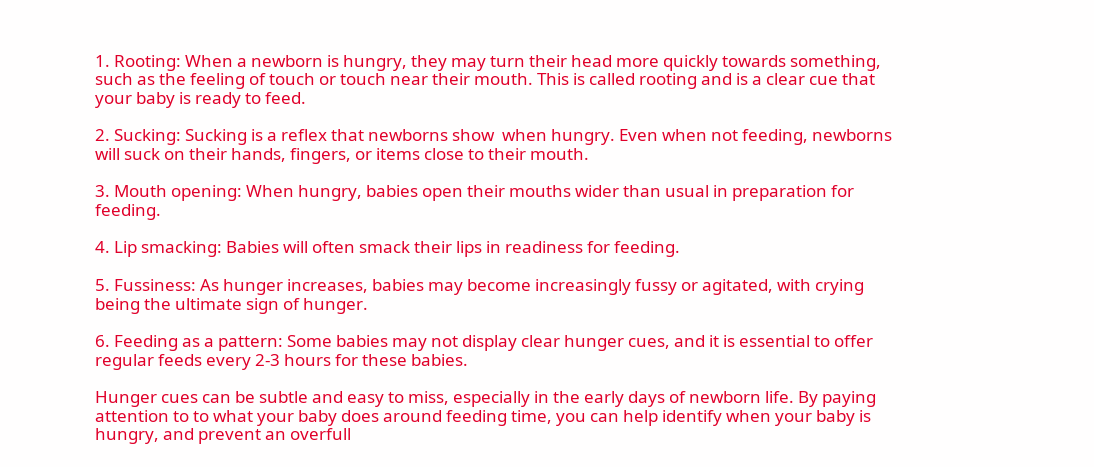1. Rooting: When a newborn is hungry, they may turn their head more quickly towards something, such as the feeling of touch or touch near their mouth. This is called rooting and is a clear cue that your baby is ready to feed.

2. Sucking: Sucking is a reflex that newborns show  when hungry. Even when not feeding, newborns will suck on their hands, fingers, or items close to their mouth.

3. Mouth opening: When hungry, babies open their mouths wider than usual in preparation for feeding.

4. Lip smacking: Babies will often smack their lips in readiness for feeding.

5. Fussiness: As hunger increases, babies may become increasingly fussy or agitated, with crying being the ultimate sign of hunger.

6. Feeding as a pattern: Some babies may not display clear hunger cues, and it is essential to offer regular feeds every 2-3 hours for these babies.

Hunger cues can be subtle and easy to miss, especially in the early days of newborn life. By paying attention to to what your baby does around feeding time, you can help identify when your baby is hungry, and prevent an overfull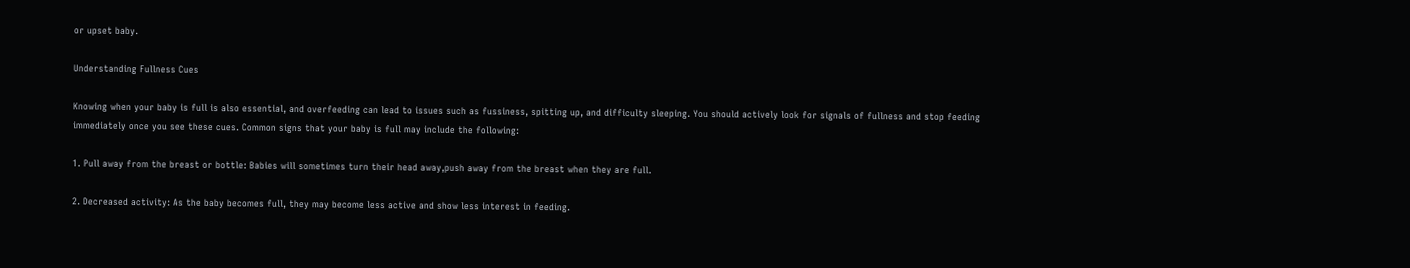or upset baby.

Understanding Fullness Cues

Knowing when your baby is full is also essential, and overfeeding can lead to issues such as fussiness, spitting up, and difficulty sleeping. You should actively look for signals of fullness and stop feeding immediately once you see these cues. Common signs that your baby is full may include the following:

1. Pull away from the breast or bottle: Babies will sometimes turn their head away,push away from the breast when they are full.

2. Decreased activity: As the baby becomes full, they may become less active and show less interest in feeding.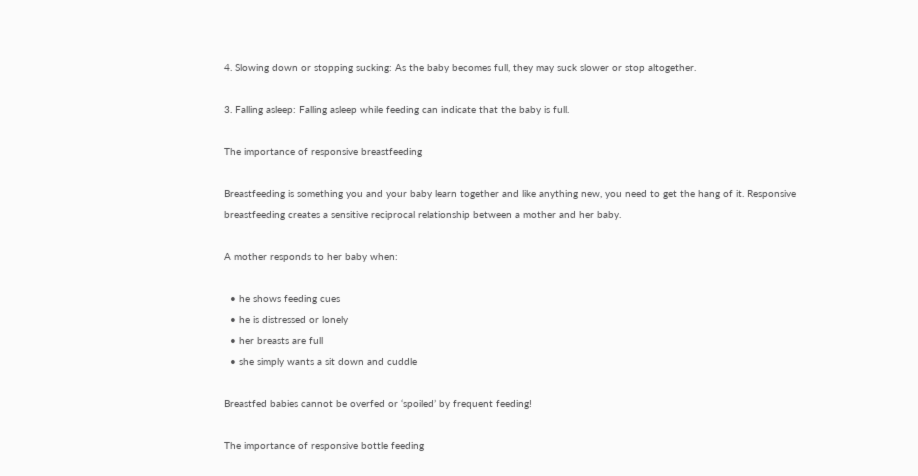4. Slowing down or stopping sucking: As the baby becomes full, they may suck slower or stop altogether.

3. Falling asleep: Falling asleep while feeding can indicate that the baby is full.

The importance of responsive breastfeeding

Breastfeeding is something you and your baby learn together and like anything new, you need to get the hang of it. Responsive breastfeeding creates a sensitive reciprocal relationship between a mother and her baby.

A mother responds to her baby when:

  • he shows feeding cues
  • he is distressed or lonely
  • her breasts are full
  • she simply wants a sit down and cuddle

Breastfed babies cannot be overfed or ‘spoiled’ by frequent feeding!

The importance of responsive bottle feeding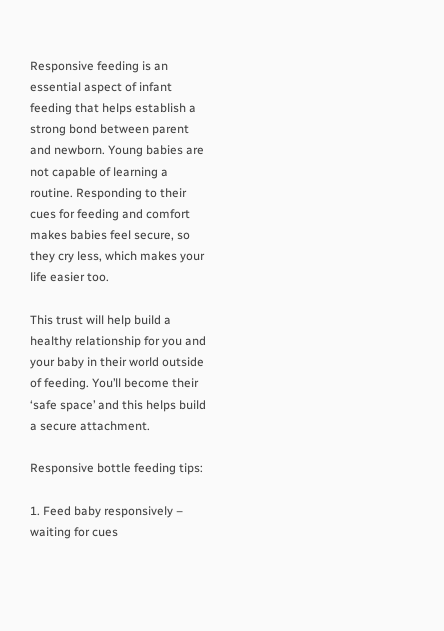Responsive feeding is an essential aspect of infant feeding that helps establish a strong bond between parent and newborn. Young babies are not capable of learning a routine. Responding to their cues for feeding and comfort makes babies feel secure, so they cry less, which makes your life easier too.

This trust will help build a healthy relationship for you and your baby in their world outside of feeding. You’ll become their ‘safe space’ and this helps build a secure attachment.

Responsive bottle feeding tips:

1. Feed baby responsively – waiting for cues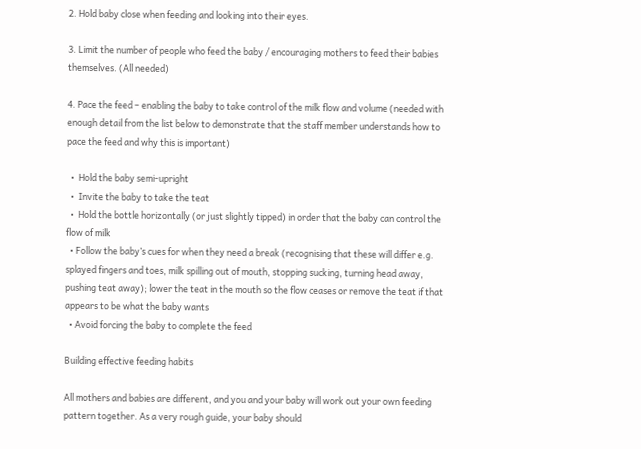2. Hold baby close when feeding and looking into their eyes.

3. Limit the number of people who feed the baby / encouraging mothers to feed their babies themselves. (All needed)

4. Pace the feed – enabling the baby to take control of the milk flow and volume (needed with enough detail from the list below to demonstrate that the staff member understands how to pace the feed and why this is important)

  •  Hold the baby semi-upright
  •  Invite the baby to take the teat
  •  Hold the bottle horizontally (or just slightly tipped) in order that the baby can control the flow of milk
  • Follow the baby’s cues for when they need a break (recognising that these will differ e.g. splayed fingers and toes, milk spilling out of mouth, stopping sucking, turning head away, pushing teat away); lower the teat in the mouth so the flow ceases or remove the teat if that appears to be what the baby wants
  • Avoid forcing the baby to complete the feed

Building effective feeding habits

All mothers and babies are different, and you and your baby will work out your own feeding pattern together. As a very rough guide, your baby should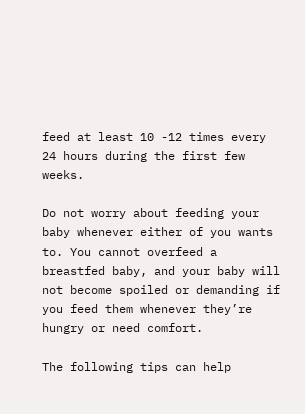feed at least 10 -12 times every 24 hours during the first few weeks.

Do not worry about feeding your baby whenever either of you wants to. You cannot overfeed a breastfed baby, and your baby will not become spoiled or demanding if you feed them whenever they’re hungry or need comfort.

The following tips can help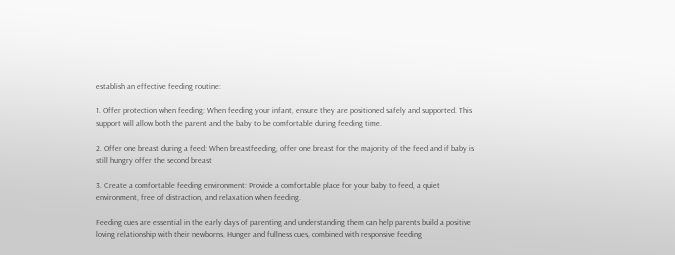establish an effective feeding routine:

1. Offer protection when feeding: When feeding your infant, ensure they are positioned safely and supported. This support will allow both the parent and the baby to be comfortable during feeding time.

2. Offer one breast during a feed: When breastfeeding, offer one breast for the majority of the feed and if baby is still hungry offer the second breast

3. Create a comfortable feeding environment: Provide a comfortable place for your baby to feed, a quiet environment, free of distraction, and relaxation when feeding.

Feeding cues are essential in the early days of parenting and understanding them can help parents build a positive loving relationship with their newborns. Hunger and fullness cues, combined with responsive feeding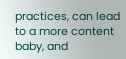practices, can lead to a more content baby, and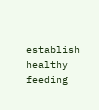establish healthy feeding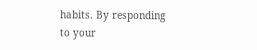habits. By responding to your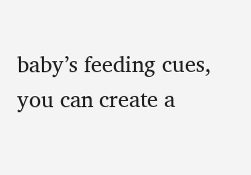baby’s feeding cues, you can create a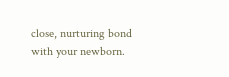close, nurturing bond with your newborn.